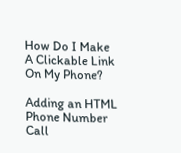How Do I Make A Clickable Link On My Phone?

Adding an HTML Phone Number Call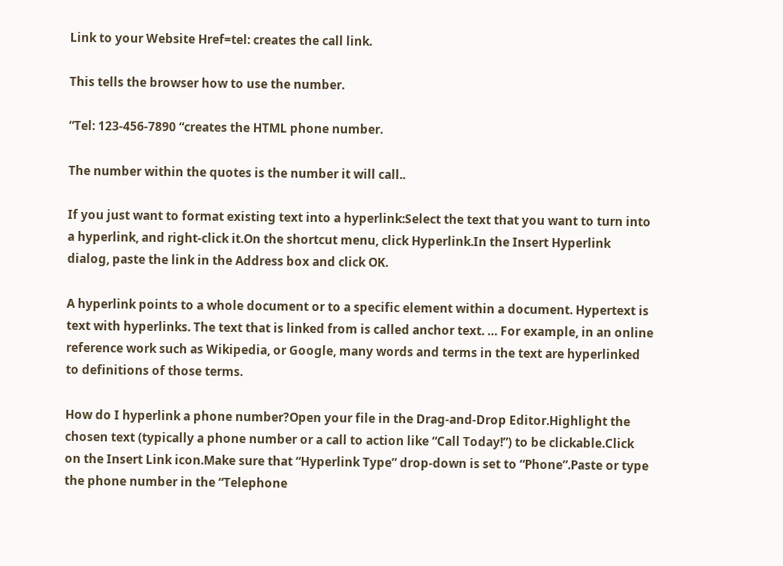Link to your Website Href=tel: creates the call link.

This tells the browser how to use the number.

“Tel: 123-456-7890 “creates the HTML phone number.

The number within the quotes is the number it will call..

If you just want to format existing text into a hyperlink:Select the text that you want to turn into a hyperlink, and right-click it.On the shortcut menu, click Hyperlink.In the Insert Hyperlink dialog, paste the link in the Address box and click OK.

A hyperlink points to a whole document or to a specific element within a document. Hypertext is text with hyperlinks. The text that is linked from is called anchor text. … For example, in an online reference work such as Wikipedia, or Google, many words and terms in the text are hyperlinked to definitions of those terms.

How do I hyperlink a phone number?Open your file in the Drag-and-Drop Editor.Highlight the chosen text (typically a phone number or a call to action like “Call Today!”) to be clickable.Click on the Insert Link icon.Make sure that “Hyperlink Type” drop-down is set to “Phone”.Paste or type the phone number in the “Telephone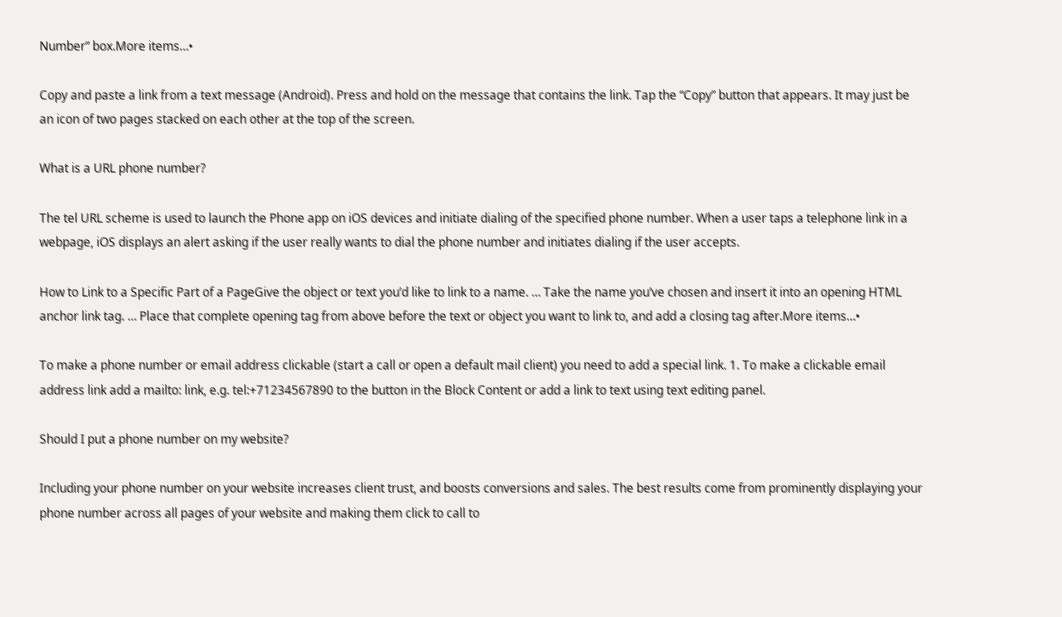Number” box.More items…•

Copy and paste a link from a text message (Android). Press and hold on the message that contains the link. Tap the “Copy” button that appears. It may just be an icon of two pages stacked on each other at the top of the screen.

What is a URL phone number?

The tel URL scheme is used to launch the Phone app on iOS devices and initiate dialing of the specified phone number. When a user taps a telephone link in a webpage, iOS displays an alert asking if the user really wants to dial the phone number and initiates dialing if the user accepts.

How to Link to a Specific Part of a PageGive the object or text you’d like to link to a name. … Take the name you’ve chosen and insert it into an opening HTML anchor link tag. … Place that complete opening tag from above before the text or object you want to link to, and add a closing tag after.More items…•

To make a phone number or email address clickable (start a call or open a default mail client) you need to add a special link. 1. To make a clickable email address link add a mailto: link, e.g. tel:+71234567890 to the button in the Block Content or add a link to text using text editing panel.

Should I put a phone number on my website?

Including your phone number on your website increases client trust, and boosts conversions and sales. The best results come from prominently displaying your phone number across all pages of your website and making them click to call to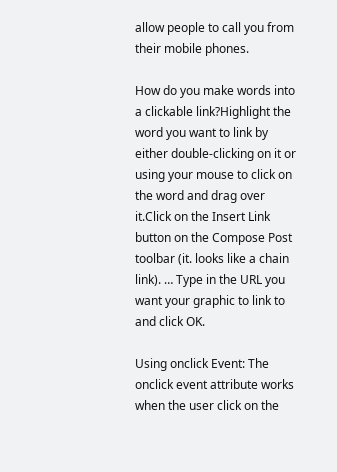allow people to call you from their mobile phones.

How do you make words into a clickable link?Highlight the word you want to link by either double-clicking on it or using your mouse to click on the word and drag over it.Click on the Insert Link button on the Compose Post toolbar (it. looks like a chain link). … Type in the URL you want your graphic to link to and click OK.

Using onclick Event: The onclick event attribute works when the user click on the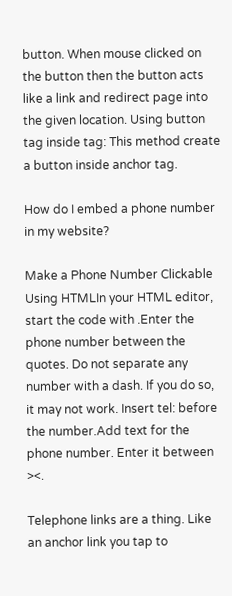button. When mouse clicked on the button then the button acts like a link and redirect page into the given location. Using button tag inside tag: This method create a button inside anchor tag.

How do I embed a phone number in my website?

Make a Phone Number Clickable Using HTMLIn your HTML editor, start the code with .Enter the phone number between the quotes. Do not separate any number with a dash. If you do so, it may not work. Insert tel: before the number.Add text for the phone number. Enter it between ><.

Telephone links are a thing. Like an anchor link you tap to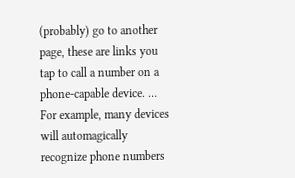(probably) go to another page, these are links you tap to call a number on a phone-capable device. … For example, many devices will automagically recognize phone numbers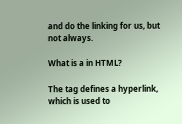and do the linking for us, but not always.

What is a in HTML?

The tag defines a hyperlink, which is used to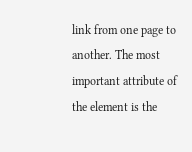link from one page to another. The most important attribute of the element is the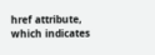href attribute, which indicates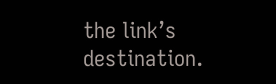the link’s destination.